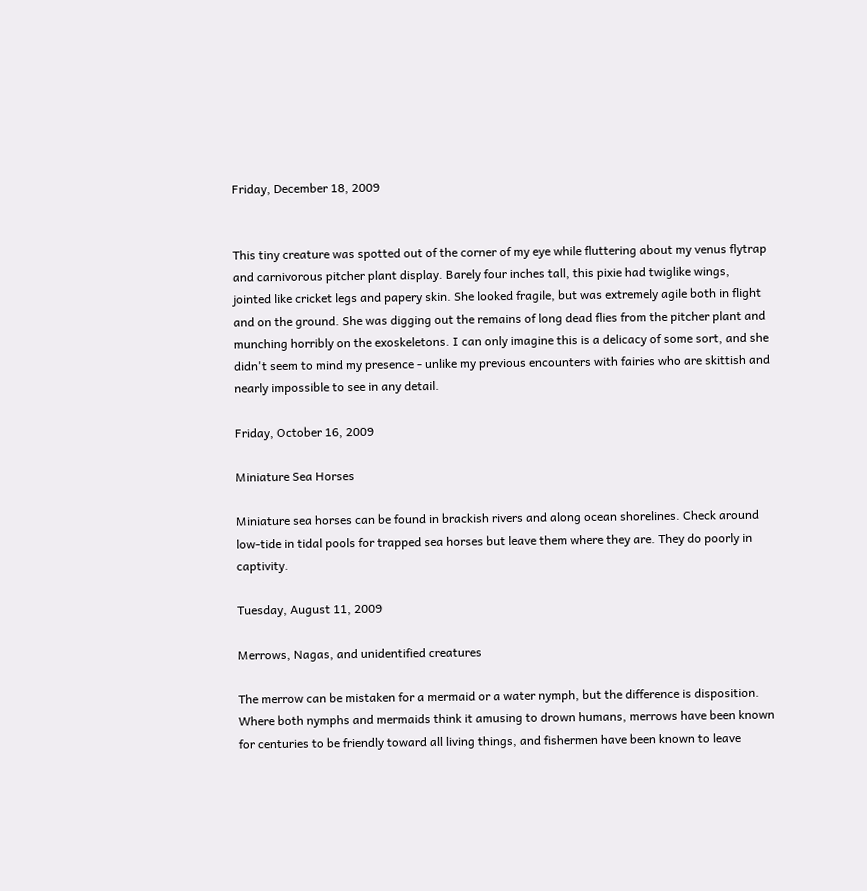Friday, December 18, 2009


This tiny creature was spotted out of the corner of my eye while fluttering about my venus flytrap and carnivorous pitcher plant display. Barely four inches tall, this pixie had twiglike wings, jointed like cricket legs and papery skin. She looked fragile, but was extremely agile both in flight and on the ground. She was digging out the remains of long dead flies from the pitcher plant and munching horribly on the exoskeletons. I can only imagine this is a delicacy of some sort, and she didn't seem to mind my presence - unlike my previous encounters with fairies who are skittish and nearly impossible to see in any detail.

Friday, October 16, 2009

Miniature Sea Horses

Miniature sea horses can be found in brackish rivers and along ocean shorelines. Check around low-tide in tidal pools for trapped sea horses but leave them where they are. They do poorly in captivity.

Tuesday, August 11, 2009

Merrows, Nagas, and unidentified creatures

The merrow can be mistaken for a mermaid or a water nymph, but the difference is disposition. Where both nymphs and mermaids think it amusing to drown humans, merrows have been known for centuries to be friendly toward all living things, and fishermen have been known to leave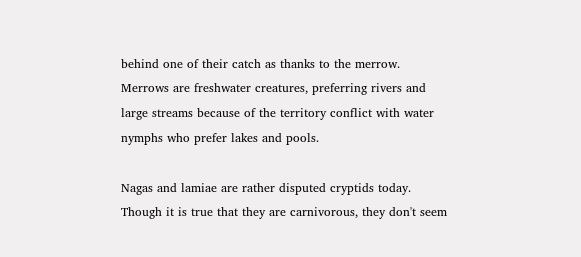behind one of their catch as thanks to the merrow. Merrows are freshwater creatures, preferring rivers and large streams because of the territory conflict with water nymphs who prefer lakes and pools.

Nagas and lamiae are rather disputed cryptids today. Though it is true that they are carnivorous, they don't seem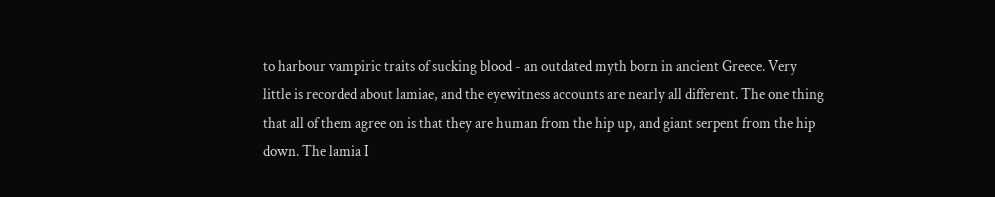to harbour vampiric traits of sucking blood - an outdated myth born in ancient Greece. Very little is recorded about lamiae, and the eyewitness accounts are nearly all different. The one thing that all of them agree on is that they are human from the hip up, and giant serpent from the hip down. The lamia I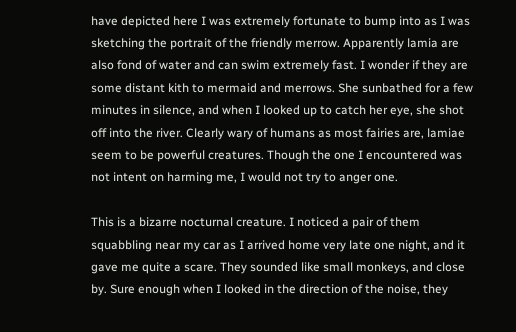have depicted here I was extremely fortunate to bump into as I was sketching the portrait of the friendly merrow. Apparently lamia are also fond of water and can swim extremely fast. I wonder if they are some distant kith to mermaid and merrows. She sunbathed for a few minutes in silence, and when I looked up to catch her eye, she shot off into the river. Clearly wary of humans as most fairies are, lamiae seem to be powerful creatures. Though the one I encountered was not intent on harming me, I would not try to anger one.

This is a bizarre nocturnal creature. I noticed a pair of them squabbling near my car as I arrived home very late one night, and it gave me quite a scare. They sounded like small monkeys, and close by. Sure enough when I looked in the direction of the noise, they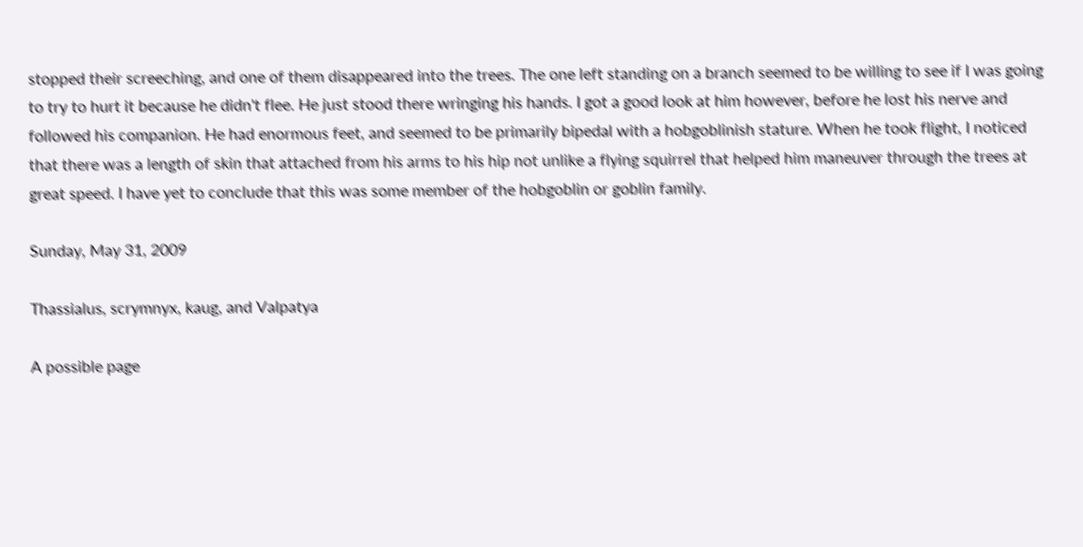stopped their screeching, and one of them disappeared into the trees. The one left standing on a branch seemed to be willing to see if I was going to try to hurt it because he didn't flee. He just stood there wringing his hands. I got a good look at him however, before he lost his nerve and followed his companion. He had enormous feet, and seemed to be primarily bipedal with a hobgoblinish stature. When he took flight, I noticed that there was a length of skin that attached from his arms to his hip not unlike a flying squirrel that helped him maneuver through the trees at great speed. I have yet to conclude that this was some member of the hobgoblin or goblin family.

Sunday, May 31, 2009

Thassialus, scrymnyx, kaug, and Valpatya

A possible page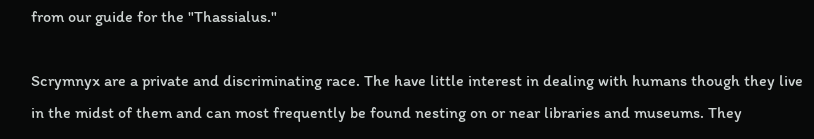from our guide for the "Thassialus."

Scrymnyx are a private and discriminating race. The have little interest in dealing with humans though they live in the midst of them and can most frequently be found nesting on or near libraries and museums. They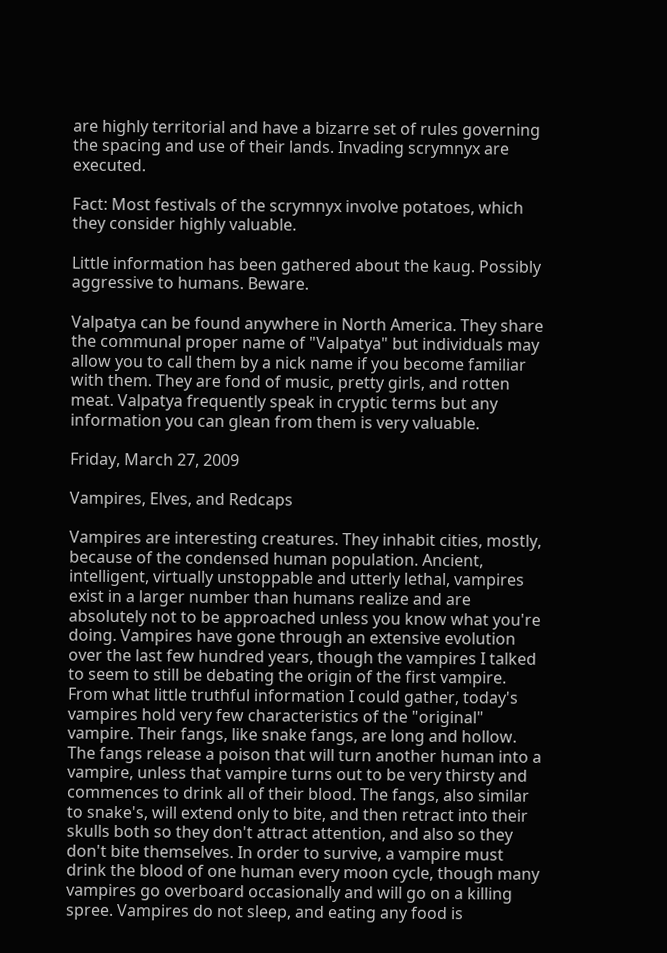are highly territorial and have a bizarre set of rules governing the spacing and use of their lands. Invading scrymnyx are executed.

Fact: Most festivals of the scrymnyx involve potatoes, which they consider highly valuable.

Little information has been gathered about the kaug. Possibly aggressive to humans. Beware.

Valpatya can be found anywhere in North America. They share the communal proper name of "Valpatya" but individuals may allow you to call them by a nick name if you become familiar with them. They are fond of music, pretty girls, and rotten meat. Valpatya frequently speak in cryptic terms but any information you can glean from them is very valuable.

Friday, March 27, 2009

Vampires, Elves, and Redcaps

Vampires are interesting creatures. They inhabit cities, mostly, because of the condensed human population. Ancient, intelligent, virtually unstoppable and utterly lethal, vampires exist in a larger number than humans realize and are absolutely not to be approached unless you know what you're doing. Vampires have gone through an extensive evolution over the last few hundred years, though the vampires I talked to seem to still be debating the origin of the first vampire. From what little truthful information I could gather, today's vampires hold very few characteristics of the "original" vampire. Their fangs, like snake fangs, are long and hollow. The fangs release a poison that will turn another human into a vampire, unless that vampire turns out to be very thirsty and commences to drink all of their blood. The fangs, also similar to snake's, will extend only to bite, and then retract into their skulls both so they don't attract attention, and also so they don't bite themselves. In order to survive, a vampire must drink the blood of one human every moon cycle, though many vampires go overboard occasionally and will go on a killing spree. Vampires do not sleep, and eating any food is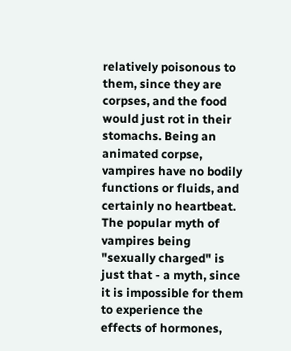relatively poisonous to them, since they are corpses, and the food would just rot in their stomachs. Being an animated corpse, vampires have no bodily functions or fluids, and certainly no heartbeat. The popular myth of vampires being "sexually charged" is just that - a myth, since it is impossible for them to experience the effects of hormones,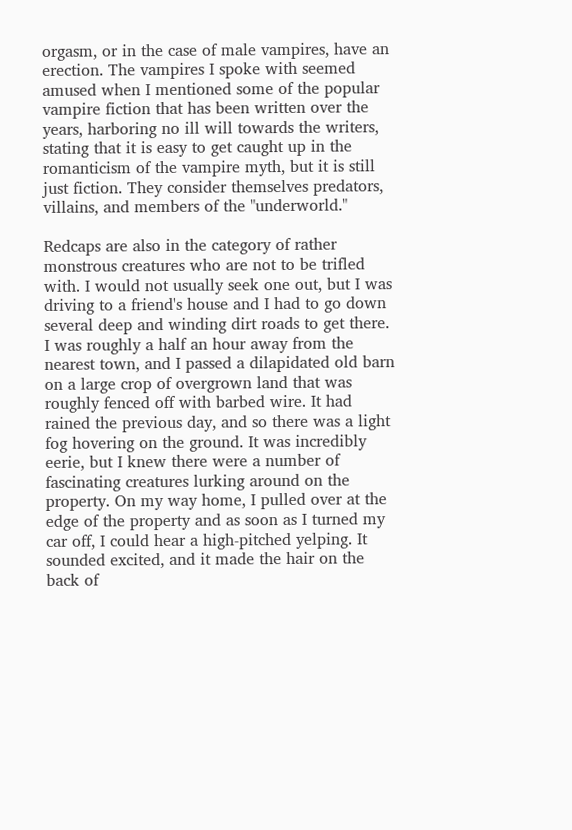orgasm, or in the case of male vampires, have an erection. The vampires I spoke with seemed amused when I mentioned some of the popular vampire fiction that has been written over the years, harboring no ill will towards the writers, stating that it is easy to get caught up in the romanticism of the vampire myth, but it is still just fiction. They consider themselves predators, villains, and members of the "underworld."

Redcaps are also in the category of rather monstrous creatures who are not to be trifled with. I would not usually seek one out, but I was driving to a friend's house and I had to go down several deep and winding dirt roads to get there. I was roughly a half an hour away from the nearest town, and I passed a dilapidated old barn on a large crop of overgrown land that was roughly fenced off with barbed wire. It had rained the previous day, and so there was a light fog hovering on the ground. It was incredibly eerie, but I knew there were a number of fascinating creatures lurking around on the property. On my way home, I pulled over at the edge of the property and as soon as I turned my car off, I could hear a high-pitched yelping. It sounded excited, and it made the hair on the back of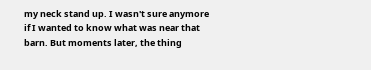my neck stand up. I wasn't sure anymore if I wanted to know what was near that barn. But moments later, the thing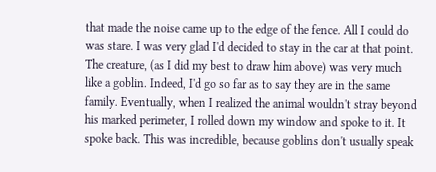that made the noise came up to the edge of the fence. All I could do was stare. I was very glad I'd decided to stay in the car at that point. The creature, (as I did my best to draw him above) was very much like a goblin. Indeed, I'd go so far as to say they are in the same family. Eventually, when I realized the animal wouldn't stray beyond his marked perimeter, I rolled down my window and spoke to it. It spoke back. This was incredible, because goblins don't usually speak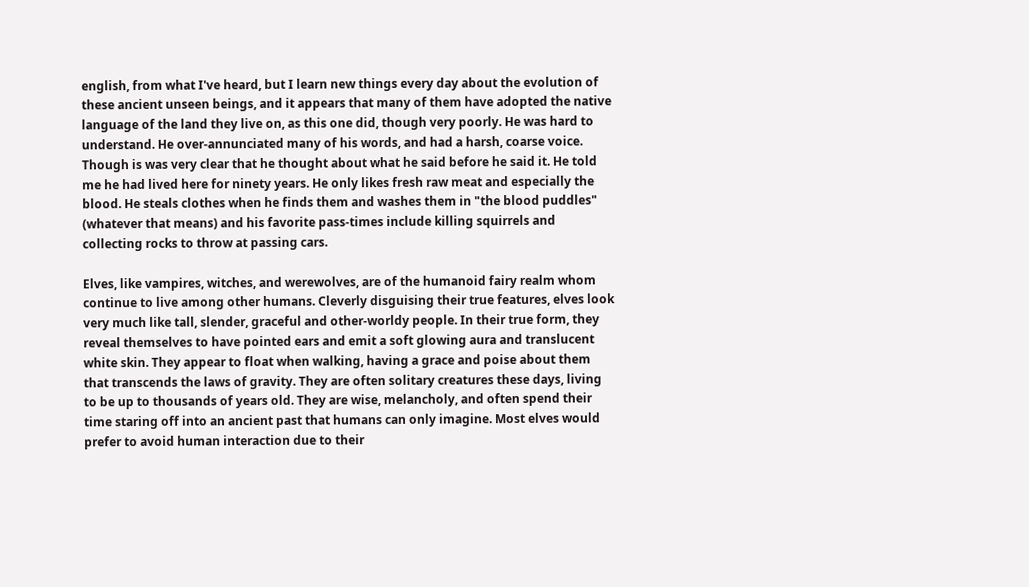english, from what I've heard, but I learn new things every day about the evolution of these ancient unseen beings, and it appears that many of them have adopted the native language of the land they live on, as this one did, though very poorly. He was hard to understand. He over-annunciated many of his words, and had a harsh, coarse voice. Though is was very clear that he thought about what he said before he said it. He told me he had lived here for ninety years. He only likes fresh raw meat and especially the blood. He steals clothes when he finds them and washes them in "the blood puddles" (whatever that means) and his favorite pass-times include killing squirrels and collecting rocks to throw at passing cars.

Elves, like vampires, witches, and werewolves, are of the humanoid fairy realm whom continue to live among other humans. Cleverly disguising their true features, elves look very much like tall, slender, graceful and other-worldy people. In their true form, they reveal themselves to have pointed ears and emit a soft glowing aura and translucent white skin. They appear to float when walking, having a grace and poise about them that transcends the laws of gravity. They are often solitary creatures these days, living to be up to thousands of years old. They are wise, melancholy, and often spend their time staring off into an ancient past that humans can only imagine. Most elves would prefer to avoid human interaction due to their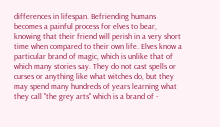differences in lifespan. Befriending humans becomes a painful process for elves to bear, knowing that their friend will perish in a very short time when compared to their own life. Elves know a particular brand of magic, which is unlike that of which many stories say. They do not cast spells or curses or anything like what witches do, but they may spend many hundreds of years learning what they call "the grey arts" which is a brand of -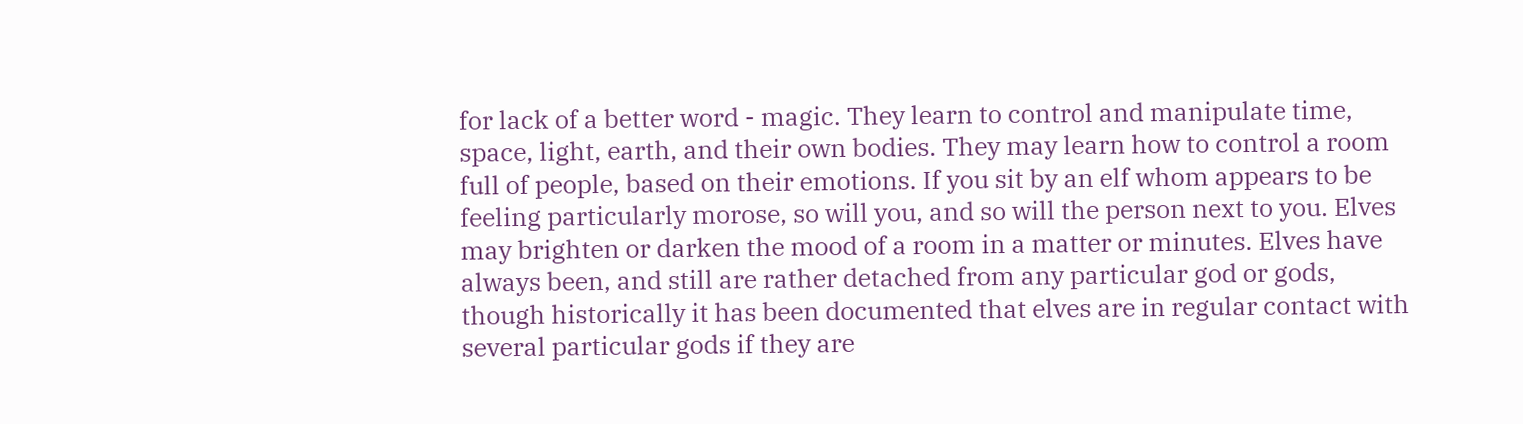for lack of a better word - magic. They learn to control and manipulate time, space, light, earth, and their own bodies. They may learn how to control a room full of people, based on their emotions. If you sit by an elf whom appears to be feeling particularly morose, so will you, and so will the person next to you. Elves may brighten or darken the mood of a room in a matter or minutes. Elves have always been, and still are rather detached from any particular god or gods, though historically it has been documented that elves are in regular contact with several particular gods if they are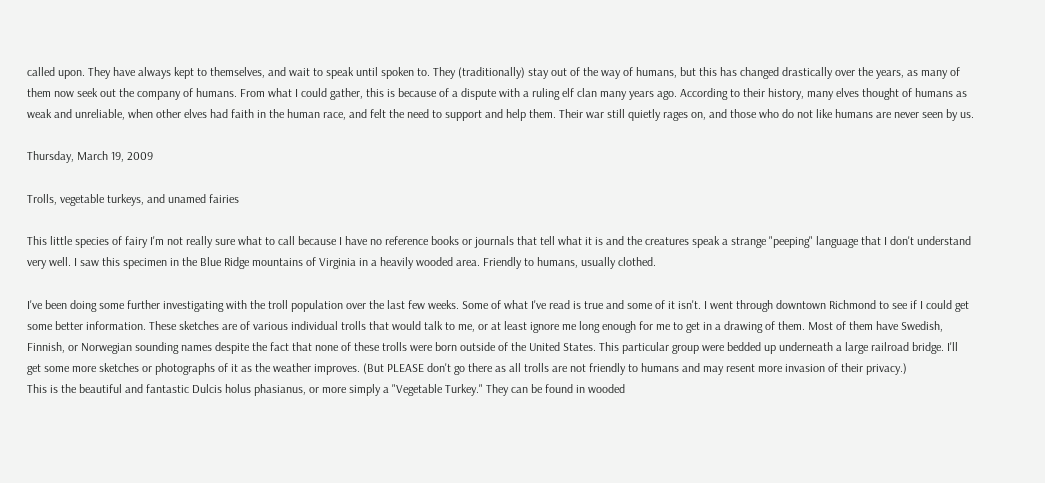called upon. They have always kept to themselves, and wait to speak until spoken to. They (traditionally) stay out of the way of humans, but this has changed drastically over the years, as many of them now seek out the company of humans. From what I could gather, this is because of a dispute with a ruling elf clan many years ago. According to their history, many elves thought of humans as weak and unreliable, when other elves had faith in the human race, and felt the need to support and help them. Their war still quietly rages on, and those who do not like humans are never seen by us.

Thursday, March 19, 2009

Trolls, vegetable turkeys, and unamed fairies

This little species of fairy I'm not really sure what to call because I have no reference books or journals that tell what it is and the creatures speak a strange "peeping" language that I don't understand very well. I saw this specimen in the Blue Ridge mountains of Virginia in a heavily wooded area. Friendly to humans, usually clothed.

I've been doing some further investigating with the troll population over the last few weeks. Some of what I've read is true and some of it isn't. I went through downtown Richmond to see if I could get some better information. These sketches are of various individual trolls that would talk to me, or at least ignore me long enough for me to get in a drawing of them. Most of them have Swedish, Finnish, or Norwegian sounding names despite the fact that none of these trolls were born outside of the United States. This particular group were bedded up underneath a large railroad bridge. I'll get some more sketches or photographs of it as the weather improves. (But PLEASE don't go there as all trolls are not friendly to humans and may resent more invasion of their privacy.)
This is the beautiful and fantastic Dulcis holus phasianus, or more simply a "Vegetable Turkey." They can be found in wooded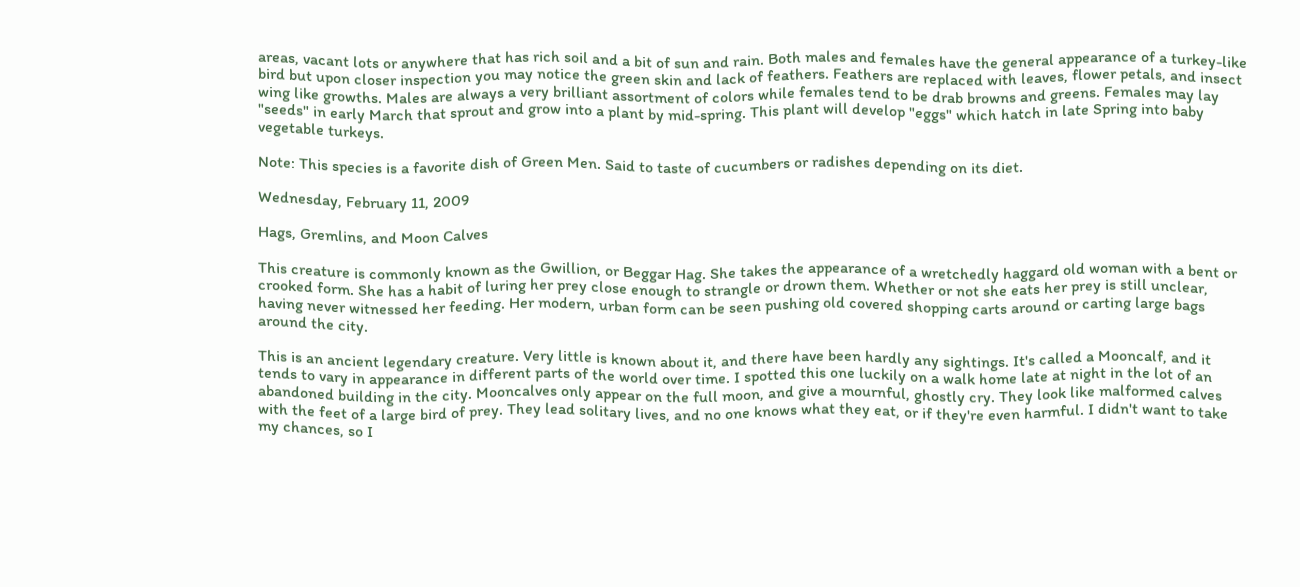areas, vacant lots or anywhere that has rich soil and a bit of sun and rain. Both males and females have the general appearance of a turkey-like bird but upon closer inspection you may notice the green skin and lack of feathers. Feathers are replaced with leaves, flower petals, and insect wing like growths. Males are always a very brilliant assortment of colors while females tend to be drab browns and greens. Females may lay "seeds" in early March that sprout and grow into a plant by mid-spring. This plant will develop "eggs" which hatch in late Spring into baby vegetable turkeys.

Note: This species is a favorite dish of Green Men. Said to taste of cucumbers or radishes depending on its diet.

Wednesday, February 11, 2009

Hags, Gremlins, and Moon Calves

This creature is commonly known as the Gwillion, or Beggar Hag. She takes the appearance of a wretchedly haggard old woman with a bent or crooked form. She has a habit of luring her prey close enough to strangle or drown them. Whether or not she eats her prey is still unclear, having never witnessed her feeding. Her modern, urban form can be seen pushing old covered shopping carts around or carting large bags around the city.

This is an ancient legendary creature. Very little is known about it, and there have been hardly any sightings. It's called a Mooncalf, and it tends to vary in appearance in different parts of the world over time. I spotted this one luckily on a walk home late at night in the lot of an abandoned building in the city. Mooncalves only appear on the full moon, and give a mournful, ghostly cry. They look like malformed calves with the feet of a large bird of prey. They lead solitary lives, and no one knows what they eat, or if they're even harmful. I didn't want to take my chances, so I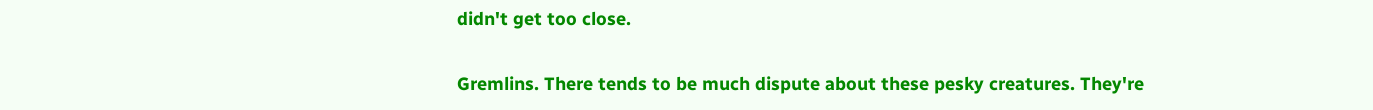didn't get too close.

Gremlins. There tends to be much dispute about these pesky creatures. They're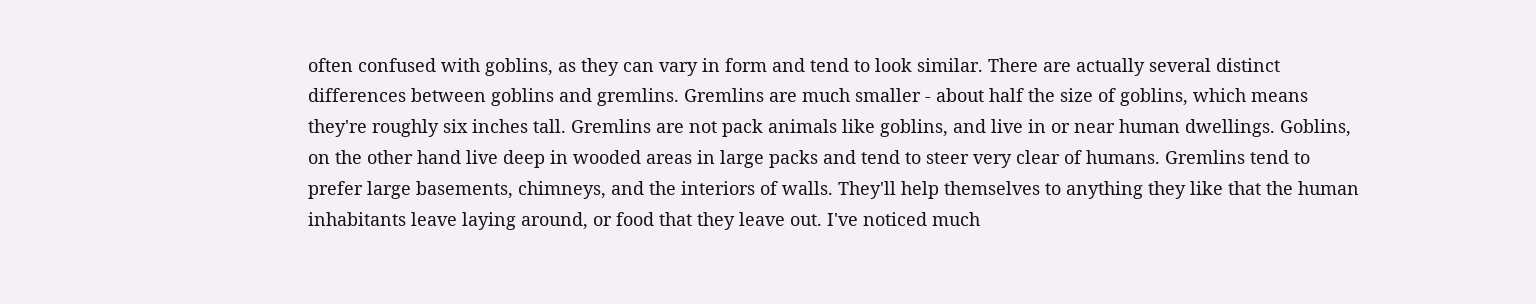often confused with goblins, as they can vary in form and tend to look similar. There are actually several distinct differences between goblins and gremlins. Gremlins are much smaller - about half the size of goblins, which means they're roughly six inches tall. Gremlins are not pack animals like goblins, and live in or near human dwellings. Goblins, on the other hand live deep in wooded areas in large packs and tend to steer very clear of humans. Gremlins tend to prefer large basements, chimneys, and the interiors of walls. They'll help themselves to anything they like that the human inhabitants leave laying around, or food that they leave out. I've noticed much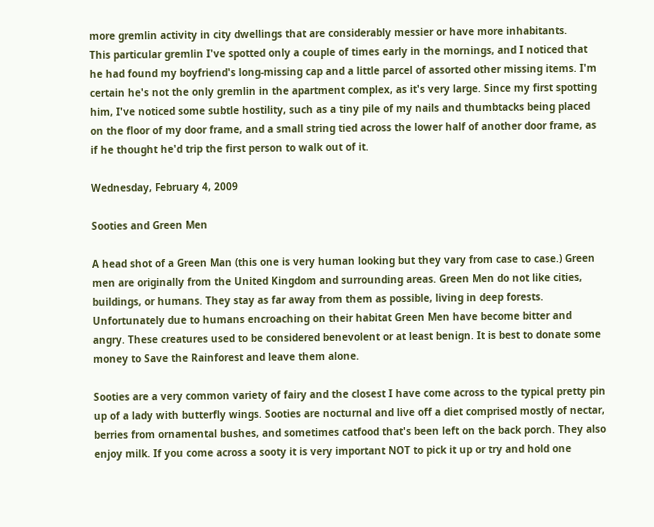more gremlin activity in city dwellings that are considerably messier or have more inhabitants.
This particular gremlin I've spotted only a couple of times early in the mornings, and I noticed that he had found my boyfriend's long-missing cap and a little parcel of assorted other missing items. I'm certain he's not the only gremlin in the apartment complex, as it's very large. Since my first spotting him, I've noticed some subtle hostility, such as a tiny pile of my nails and thumbtacks being placed on the floor of my door frame, and a small string tied across the lower half of another door frame, as if he thought he'd trip the first person to walk out of it.

Wednesday, February 4, 2009

Sooties and Green Men

A head shot of a Green Man (this one is very human looking but they vary from case to case.) Green men are originally from the United Kingdom and surrounding areas. Green Men do not like cities, buildings, or humans. They stay as far away from them as possible, living in deep forests. Unfortunately due to humans encroaching on their habitat Green Men have become bitter and angry. These creatures used to be considered benevolent or at least benign. It is best to donate some money to Save the Rainforest and leave them alone.

Sooties are a very common variety of fairy and the closest I have come across to the typical pretty pin up of a lady with butterfly wings. Sooties are nocturnal and live off a diet comprised mostly of nectar, berries from ornamental bushes, and sometimes catfood that's been left on the back porch. They also enjoy milk. If you come across a sooty it is very important NOT to pick it up or try and hold one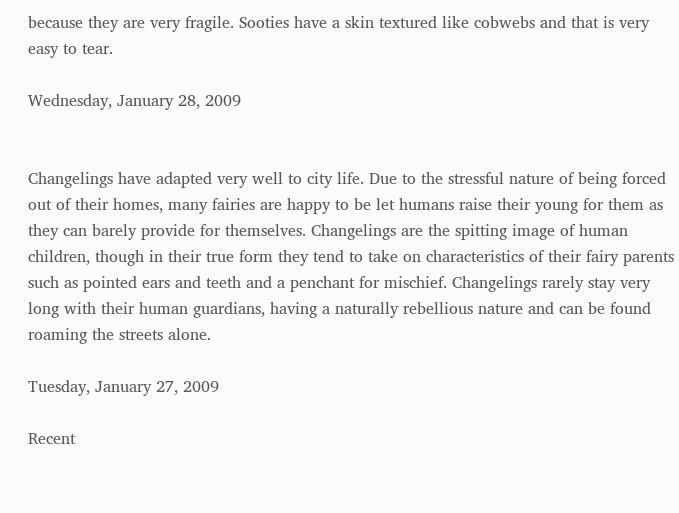because they are very fragile. Sooties have a skin textured like cobwebs and that is very easy to tear.

Wednesday, January 28, 2009


Changelings have adapted very well to city life. Due to the stressful nature of being forced out of their homes, many fairies are happy to be let humans raise their young for them as they can barely provide for themselves. Changelings are the spitting image of human children, though in their true form they tend to take on characteristics of their fairy parents such as pointed ears and teeth and a penchant for mischief. Changelings rarely stay very long with their human guardians, having a naturally rebellious nature and can be found roaming the streets alone.

Tuesday, January 27, 2009

Recent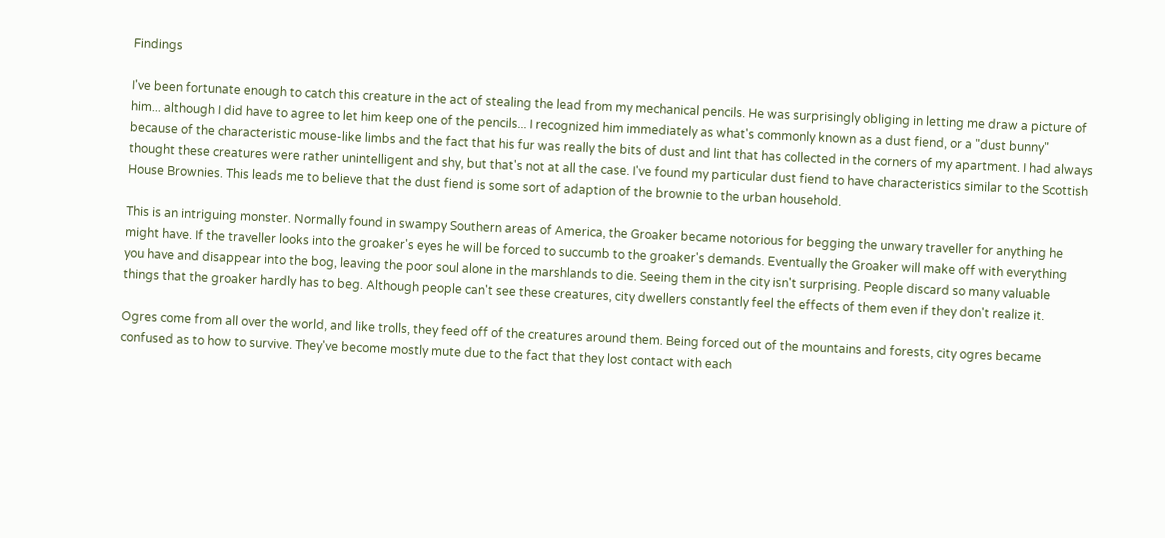Findings

I've been fortunate enough to catch this creature in the act of stealing the lead from my mechanical pencils. He was surprisingly obliging in letting me draw a picture of him... although I did have to agree to let him keep one of the pencils... I recognized him immediately as what's commonly known as a dust fiend, or a "dust bunny" because of the characteristic mouse-like limbs and the fact that his fur was really the bits of dust and lint that has collected in the corners of my apartment. I had always thought these creatures were rather unintelligent and shy, but that's not at all the case. I've found my particular dust fiend to have characteristics similar to the Scottish House Brownies. This leads me to believe that the dust fiend is some sort of adaption of the brownie to the urban household.

This is an intriguing monster. Normally found in swampy Southern areas of America, the Groaker became notorious for begging the unwary traveller for anything he might have. If the traveller looks into the groaker's eyes he will be forced to succumb to the groaker's demands. Eventually the Groaker will make off with everything you have and disappear into the bog, leaving the poor soul alone in the marshlands to die. Seeing them in the city isn't surprising. People discard so many valuable things that the groaker hardly has to beg. Although people can't see these creatures, city dwellers constantly feel the effects of them even if they don't realize it.

Ogres come from all over the world, and like trolls, they feed off of the creatures around them. Being forced out of the mountains and forests, city ogres became confused as to how to survive. They've become mostly mute due to the fact that they lost contact with each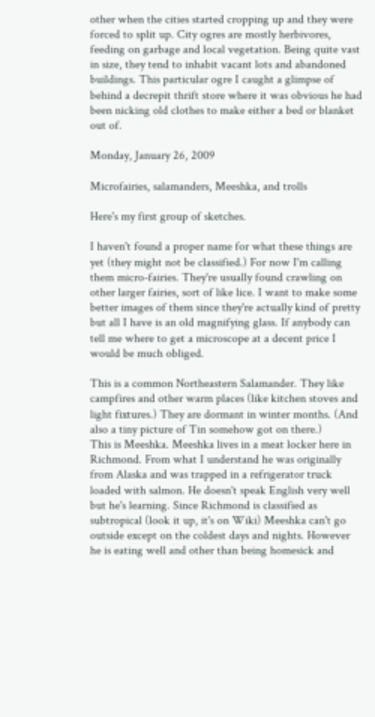other when the cities started cropping up and they were forced to split up. City ogres are mostly herbivores, feeding on garbage and local vegetation. Being quite vast in size, they tend to inhabit vacant lots and abandoned buildings. This particular ogre I caught a glimpse of behind a decrepit thrift store where it was obvious he had been nicking old clothes to make either a bed or blanket out of.

Monday, January 26, 2009

Microfairies, salamanders, Meeshka, and trolls

Here's my first group of sketches.

I haven't found a proper name for what these things are yet (they might not be classified.) For now I'm calling them micro-fairies. They're usually found crawling on other larger fairies, sort of like lice. I want to make some better images of them since they're actually kind of pretty but all I have is an old magnifying glass. If anybody can tell me where to get a microscope at a decent price I would be much obliged.

This is a common Northeastern Salamander. They like campfires and other warm places (like kitchen stoves and light fixtures.) They are dormant in winter months. (And also a tiny picture of Tin somehow got on there.)
This is Meeshka. Meeshka lives in a meat locker here in Richmond. From what I understand he was originally from Alaska and was trapped in a refrigerator truck loaded with salmon. He doesn't speak English very well but he's learning. Since Richmond is classified as subtropical (look it up, it's on Wiki) Meeshka can't go outside except on the coldest days and nights. However he is eating well and other than being homesick and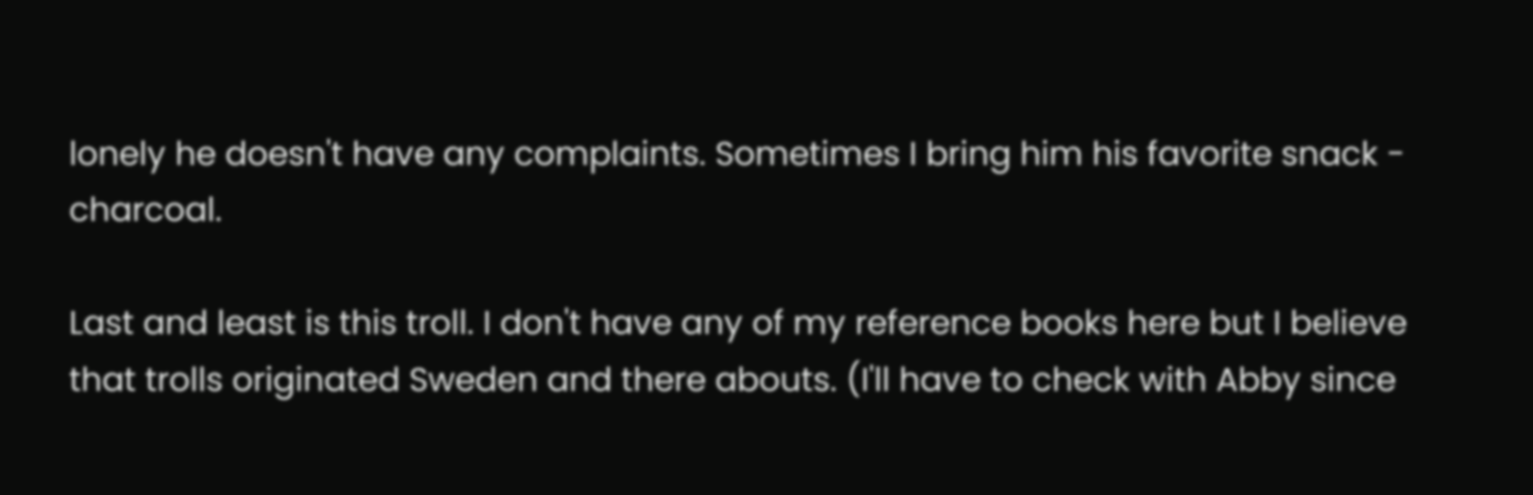lonely he doesn't have any complaints. Sometimes I bring him his favorite snack - charcoal.

Last and least is this troll. I don't have any of my reference books here but I believe that trolls originated Sweden and there abouts. (I'll have to check with Abby since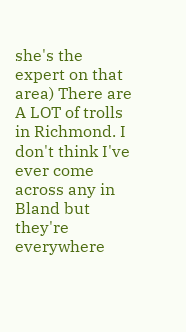she's the expert on that area) There are A LOT of trolls in Richmond. I don't think I've ever come across any in Bland but they're everywhere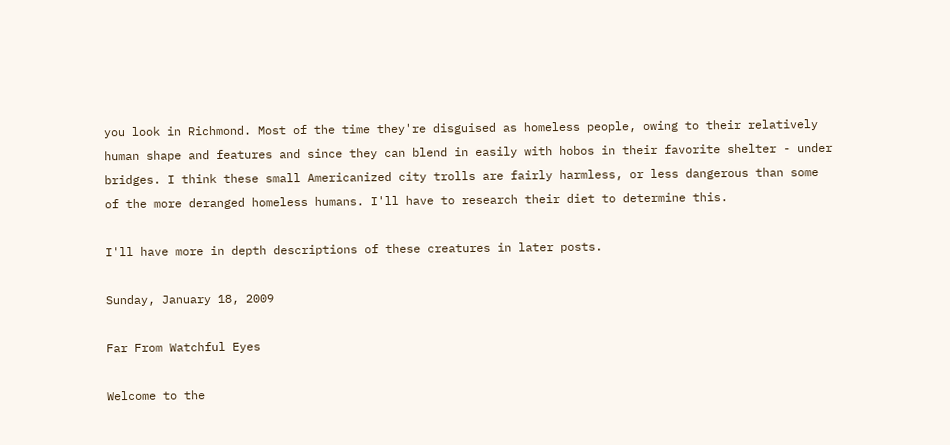you look in Richmond. Most of the time they're disguised as homeless people, owing to their relatively human shape and features and since they can blend in easily with hobos in their favorite shelter - under bridges. I think these small Americanized city trolls are fairly harmless, or less dangerous than some of the more deranged homeless humans. I'll have to research their diet to determine this.

I'll have more in depth descriptions of these creatures in later posts.

Sunday, January 18, 2009

Far From Watchful Eyes

Welcome to the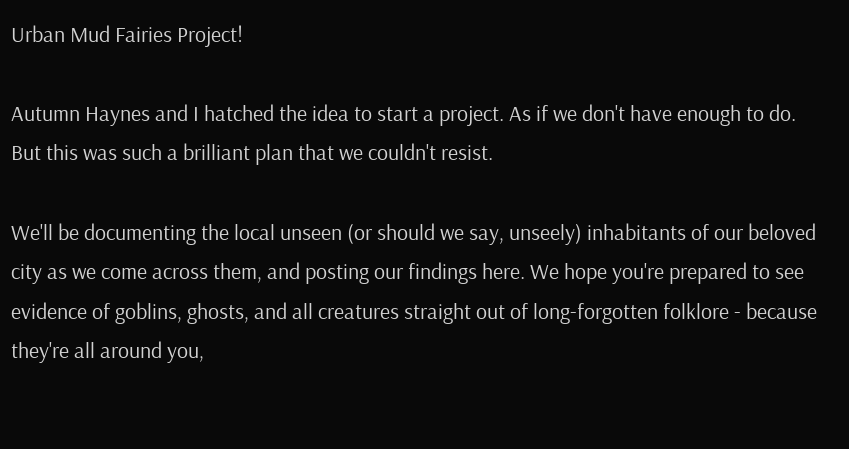Urban Mud Fairies Project!

Autumn Haynes and I hatched the idea to start a project. As if we don't have enough to do. But this was such a brilliant plan that we couldn't resist.

We'll be documenting the local unseen (or should we say, unseely) inhabitants of our beloved city as we come across them, and posting our findings here. We hope you're prepared to see evidence of goblins, ghosts, and all creatures straight out of long-forgotten folklore - because they're all around you,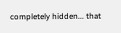completely hidden... that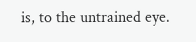is, to the untrained eye.